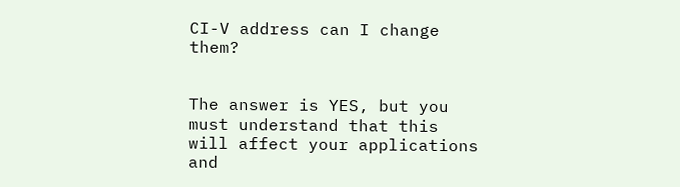CI-V address can I change them?


The answer is YES, but you must understand that this will affect your applications and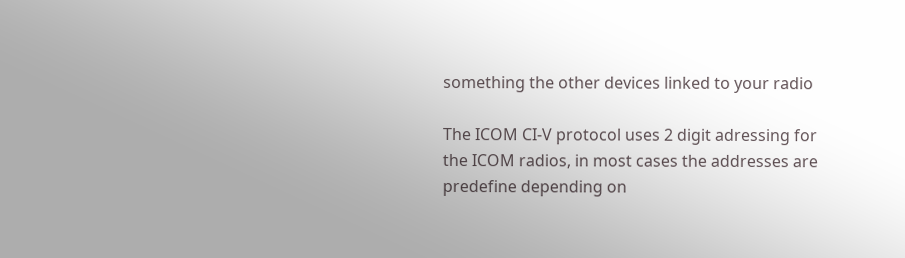something the other devices linked to your radio

The ICOM CI-V protocol uses 2 digit adressing for the ICOM radios, in most cases the addresses are predefine depending on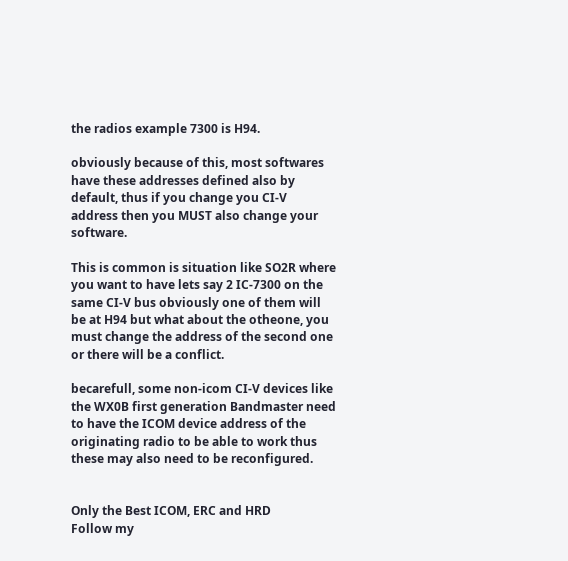the radios example 7300 is H94.

obviously because of this, most softwares have these addresses defined also by default, thus if you change you CI-V address then you MUST also change your software.

This is common is situation like SO2R where you want to have lets say 2 IC-7300 on the same CI-V bus obviously one of them will be at H94 but what about the otheone, you must change the address of the second one or there will be a conflict.

becarefull, some non-icom CI-V devices like the WX0B first generation Bandmaster need to have the ICOM device address of the originating radio to be able to work thus these may also need to be reconfigured.


Only the Best ICOM, ERC and HRD
Follow my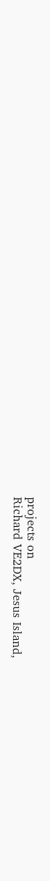projects on
Richard VE2DX, Jesus Island,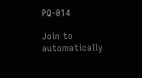PQ-014

Join to automatically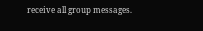receive all group messages.